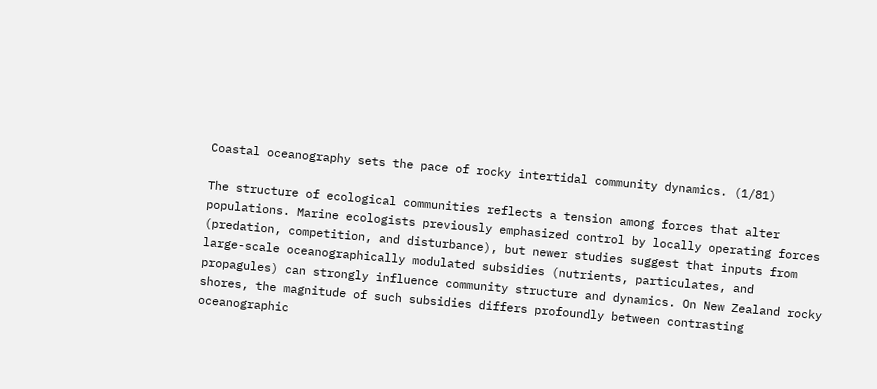Coastal oceanography sets the pace of rocky intertidal community dynamics. (1/81)

The structure of ecological communities reflects a tension among forces that alter populations. Marine ecologists previously emphasized control by locally operating forces (predation, competition, and disturbance), but newer studies suggest that inputs from large-scale oceanographically modulated subsidies (nutrients, particulates, and propagules) can strongly influence community structure and dynamics. On New Zealand rocky shores, the magnitude of such subsidies differs profoundly between contrasting oceanographic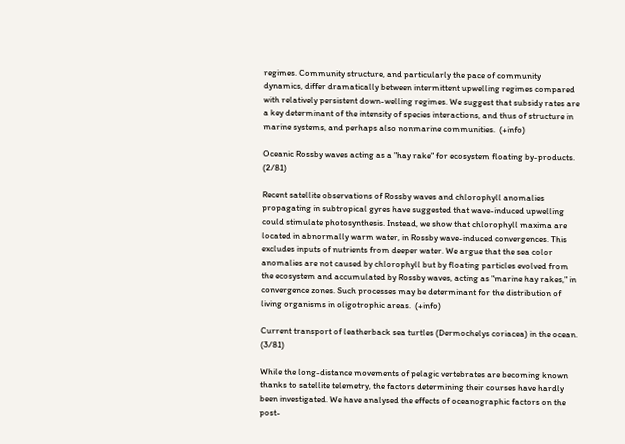regimes. Community structure, and particularly the pace of community dynamics, differ dramatically between intermittent upwelling regimes compared with relatively persistent down-welling regimes. We suggest that subsidy rates are a key determinant of the intensity of species interactions, and thus of structure in marine systems, and perhaps also nonmarine communities.  (+info)

Oceanic Rossby waves acting as a "hay rake" for ecosystem floating by-products. (2/81)

Recent satellite observations of Rossby waves and chlorophyll anomalies propagating in subtropical gyres have suggested that wave-induced upwelling could stimulate photosynthesis. Instead, we show that chlorophyll maxima are located in abnormally warm water, in Rossby wave-induced convergences. This excludes inputs of nutrients from deeper water. We argue that the sea color anomalies are not caused by chlorophyll but by floating particles evolved from the ecosystem and accumulated by Rossby waves, acting as "marine hay rakes," in convergence zones. Such processes may be determinant for the distribution of living organisms in oligotrophic areas.  (+info)

Current transport of leatherback sea turtles (Dermochelys coriacea) in the ocean. (3/81)

While the long-distance movements of pelagic vertebrates are becoming known thanks to satellite telemetry, the factors determining their courses have hardly been investigated. We have analysed the effects of oceanographic factors on the post-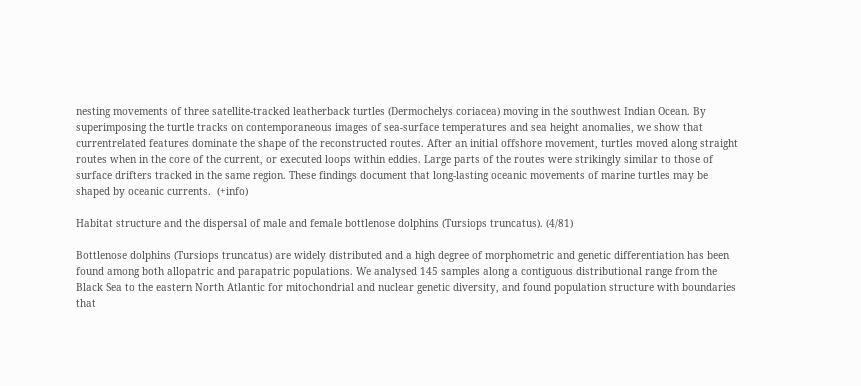nesting movements of three satellite-tracked leatherback turtles (Dermochelys coriacea) moving in the southwest Indian Ocean. By superimposing the turtle tracks on contemporaneous images of sea-surface temperatures and sea height anomalies, we show that currentrelated features dominate the shape of the reconstructed routes. After an initial offshore movement, turtles moved along straight routes when in the core of the current, or executed loops within eddies. Large parts of the routes were strikingly similar to those of surface drifters tracked in the same region. These findings document that long-lasting oceanic movements of marine turtles may be shaped by oceanic currents.  (+info)

Habitat structure and the dispersal of male and female bottlenose dolphins (Tursiops truncatus). (4/81)

Bottlenose dolphins (Tursiops truncatus) are widely distributed and a high degree of morphometric and genetic differentiation has been found among both allopatric and parapatric populations. We analysed 145 samples along a contiguous distributional range from the Black Sea to the eastern North Atlantic for mitochondrial and nuclear genetic diversity, and found population structure with boundaries that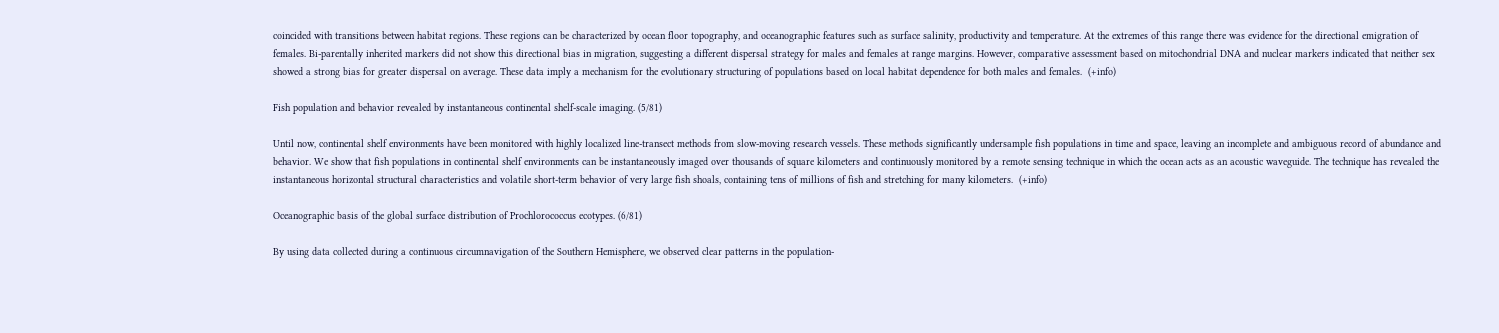coincided with transitions between habitat regions. These regions can be characterized by ocean floor topography, and oceanographic features such as surface salinity, productivity and temperature. At the extremes of this range there was evidence for the directional emigration of females. Bi-parentally inherited markers did not show this directional bias in migration, suggesting a different dispersal strategy for males and females at range margins. However, comparative assessment based on mitochondrial DNA and nuclear markers indicated that neither sex showed a strong bias for greater dispersal on average. These data imply a mechanism for the evolutionary structuring of populations based on local habitat dependence for both males and females.  (+info)

Fish population and behavior revealed by instantaneous continental shelf-scale imaging. (5/81)

Until now, continental shelf environments have been monitored with highly localized line-transect methods from slow-moving research vessels. These methods significantly undersample fish populations in time and space, leaving an incomplete and ambiguous record of abundance and behavior. We show that fish populations in continental shelf environments can be instantaneously imaged over thousands of square kilometers and continuously monitored by a remote sensing technique in which the ocean acts as an acoustic waveguide. The technique has revealed the instantaneous horizontal structural characteristics and volatile short-term behavior of very large fish shoals, containing tens of millions of fish and stretching for many kilometers.  (+info)

Oceanographic basis of the global surface distribution of Prochlorococcus ecotypes. (6/81)

By using data collected during a continuous circumnavigation of the Southern Hemisphere, we observed clear patterns in the population-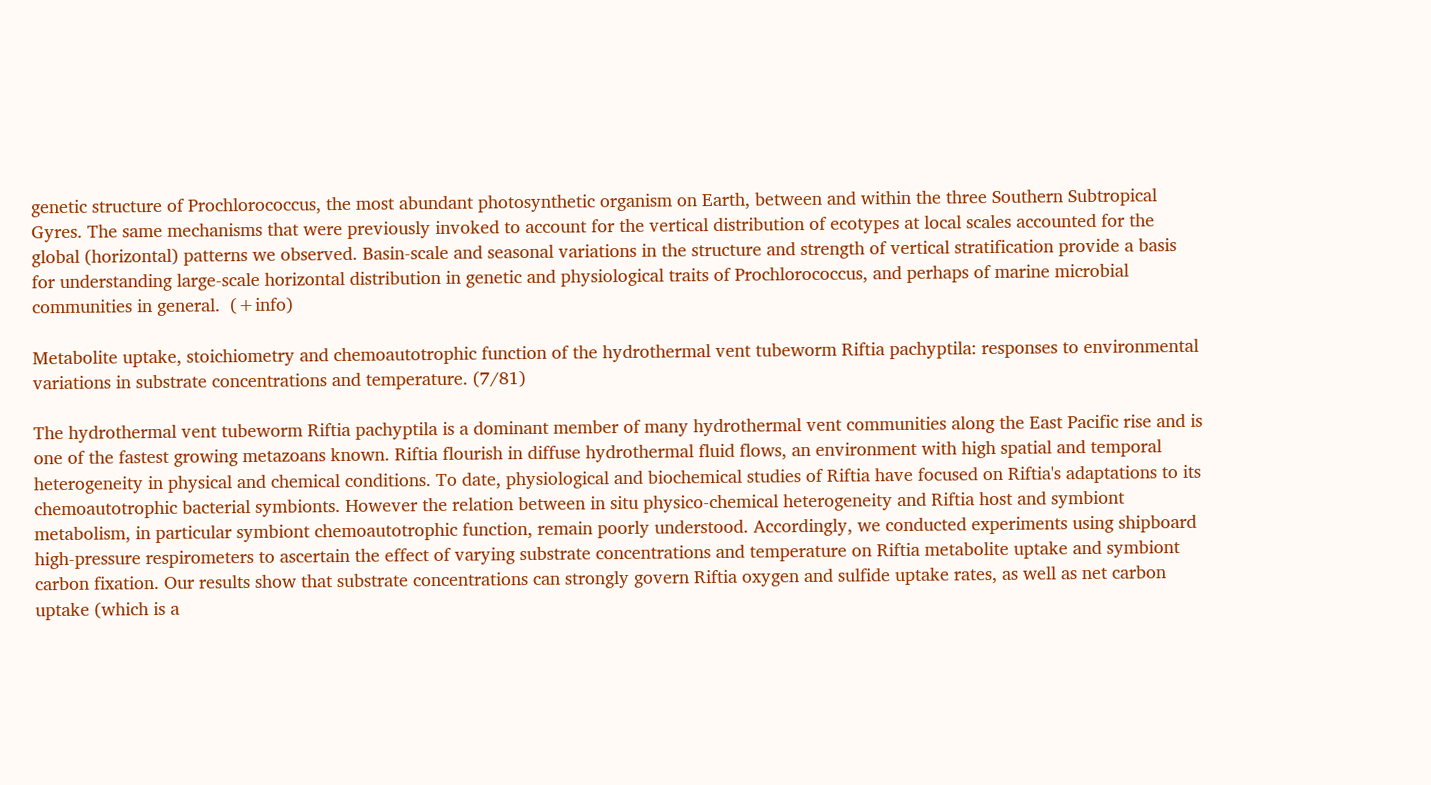genetic structure of Prochlorococcus, the most abundant photosynthetic organism on Earth, between and within the three Southern Subtropical Gyres. The same mechanisms that were previously invoked to account for the vertical distribution of ecotypes at local scales accounted for the global (horizontal) patterns we observed. Basin-scale and seasonal variations in the structure and strength of vertical stratification provide a basis for understanding large-scale horizontal distribution in genetic and physiological traits of Prochlorococcus, and perhaps of marine microbial communities in general.  (+info)

Metabolite uptake, stoichiometry and chemoautotrophic function of the hydrothermal vent tubeworm Riftia pachyptila: responses to environmental variations in substrate concentrations and temperature. (7/81)

The hydrothermal vent tubeworm Riftia pachyptila is a dominant member of many hydrothermal vent communities along the East Pacific rise and is one of the fastest growing metazoans known. Riftia flourish in diffuse hydrothermal fluid flows, an environment with high spatial and temporal heterogeneity in physical and chemical conditions. To date, physiological and biochemical studies of Riftia have focused on Riftia's adaptations to its chemoautotrophic bacterial symbionts. However the relation between in situ physico-chemical heterogeneity and Riftia host and symbiont metabolism, in particular symbiont chemoautotrophic function, remain poorly understood. Accordingly, we conducted experiments using shipboard high-pressure respirometers to ascertain the effect of varying substrate concentrations and temperature on Riftia metabolite uptake and symbiont carbon fixation. Our results show that substrate concentrations can strongly govern Riftia oxygen and sulfide uptake rates, as well as net carbon uptake (which is a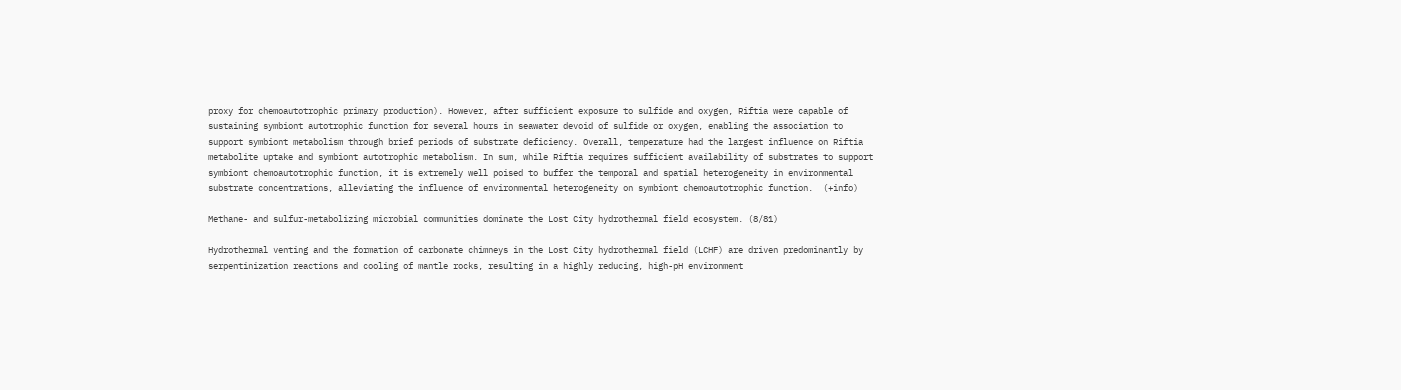proxy for chemoautotrophic primary production). However, after sufficient exposure to sulfide and oxygen, Riftia were capable of sustaining symbiont autotrophic function for several hours in seawater devoid of sulfide or oxygen, enabling the association to support symbiont metabolism through brief periods of substrate deficiency. Overall, temperature had the largest influence on Riftia metabolite uptake and symbiont autotrophic metabolism. In sum, while Riftia requires sufficient availability of substrates to support symbiont chemoautotrophic function, it is extremely well poised to buffer the temporal and spatial heterogeneity in environmental substrate concentrations, alleviating the influence of environmental heterogeneity on symbiont chemoautotrophic function.  (+info)

Methane- and sulfur-metabolizing microbial communities dominate the Lost City hydrothermal field ecosystem. (8/81)

Hydrothermal venting and the formation of carbonate chimneys in the Lost City hydrothermal field (LCHF) are driven predominantly by serpentinization reactions and cooling of mantle rocks, resulting in a highly reducing, high-pH environment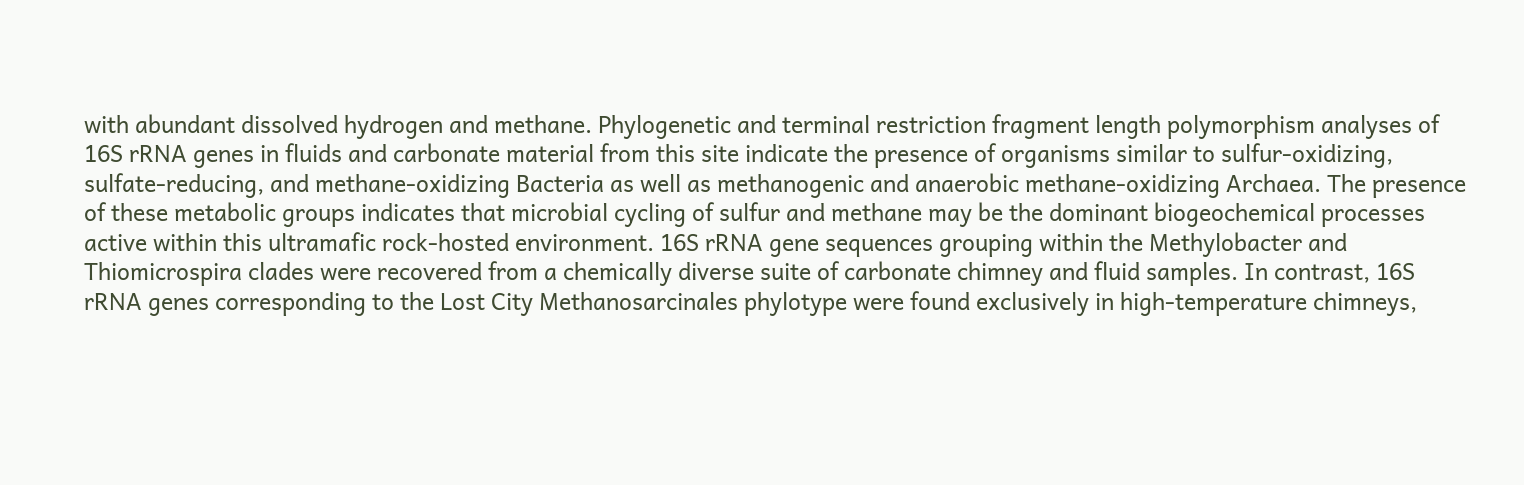with abundant dissolved hydrogen and methane. Phylogenetic and terminal restriction fragment length polymorphism analyses of 16S rRNA genes in fluids and carbonate material from this site indicate the presence of organisms similar to sulfur-oxidizing, sulfate-reducing, and methane-oxidizing Bacteria as well as methanogenic and anaerobic methane-oxidizing Archaea. The presence of these metabolic groups indicates that microbial cycling of sulfur and methane may be the dominant biogeochemical processes active within this ultramafic rock-hosted environment. 16S rRNA gene sequences grouping within the Methylobacter and Thiomicrospira clades were recovered from a chemically diverse suite of carbonate chimney and fluid samples. In contrast, 16S rRNA genes corresponding to the Lost City Methanosarcinales phylotype were found exclusively in high-temperature chimneys,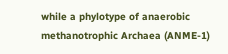while a phylotype of anaerobic methanotrophic Archaea (ANME-1)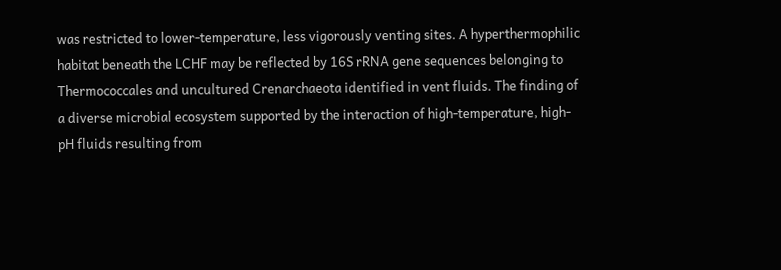was restricted to lower-temperature, less vigorously venting sites. A hyperthermophilic habitat beneath the LCHF may be reflected by 16S rRNA gene sequences belonging to Thermococcales and uncultured Crenarchaeota identified in vent fluids. The finding of a diverse microbial ecosystem supported by the interaction of high-temperature, high-pH fluids resulting from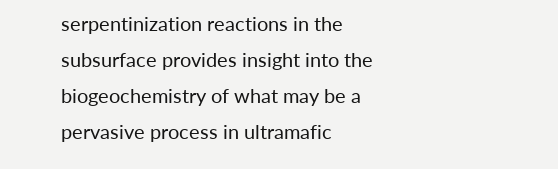serpentinization reactions in the subsurface provides insight into the biogeochemistry of what may be a pervasive process in ultramafic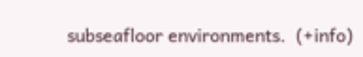subseafloor environments.  (+info)